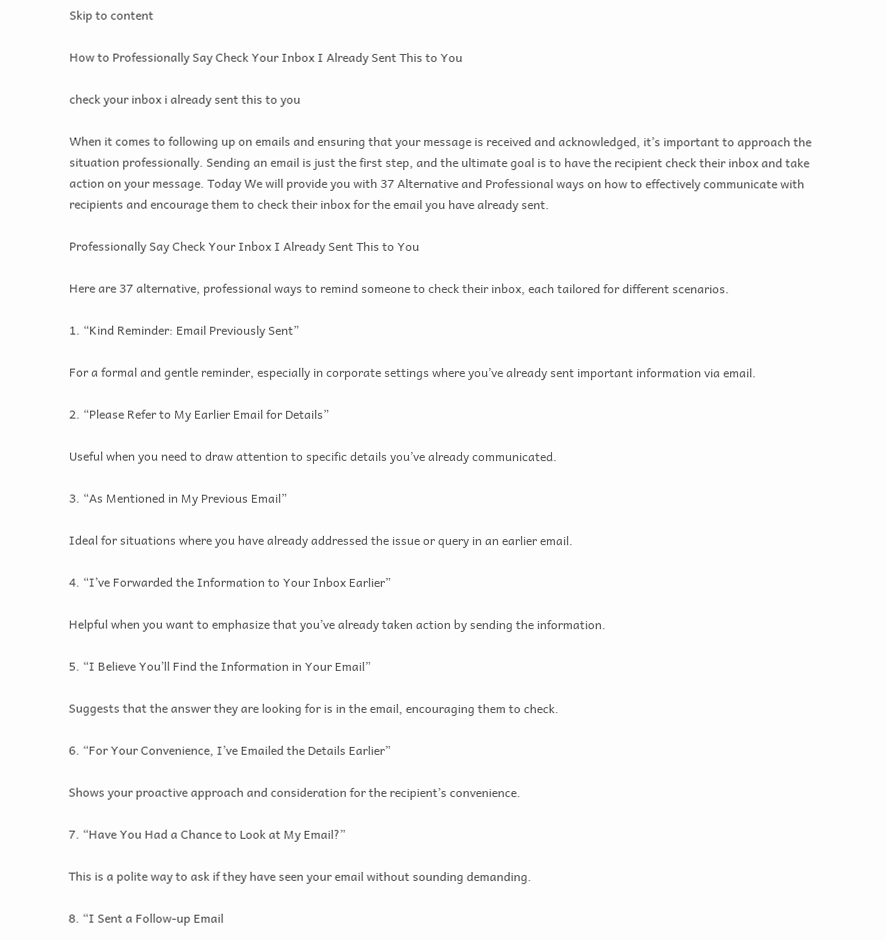Skip to content

How to Professionally Say Check Your Inbox I Already Sent This to You

check your inbox i already sent this to you

When it comes to following up on emails and ensuring that your message is received and acknowledged, it’s important to approach the situation professionally. Sending an email is just the first step, and the ultimate goal is to have the recipient check their inbox and take action on your message. Today We will provide you with 37 Alternative and Professional ways on how to effectively communicate with recipients and encourage them to check their inbox for the email you have already sent.

Professionally Say Check Your Inbox I Already Sent This to You

Here are 37 alternative, professional ways to remind someone to check their inbox, each tailored for different scenarios.

1. “Kind Reminder: Email Previously Sent”

For a formal and gentle reminder, especially in corporate settings where you’ve already sent important information via email.

2. “Please Refer to My Earlier Email for Details”

Useful when you need to draw attention to specific details you’ve already communicated.

3. “As Mentioned in My Previous Email”

Ideal for situations where you have already addressed the issue or query in an earlier email.

4. “I’ve Forwarded the Information to Your Inbox Earlier”

Helpful when you want to emphasize that you’ve already taken action by sending the information.

5. “I Believe You’ll Find the Information in Your Email”

Suggests that the answer they are looking for is in the email, encouraging them to check.

6. “For Your Convenience, I’ve Emailed the Details Earlier”

Shows your proactive approach and consideration for the recipient’s convenience.

7. “Have You Had a Chance to Look at My Email?”

This is a polite way to ask if they have seen your email without sounding demanding.

8. “I Sent a Follow-up Email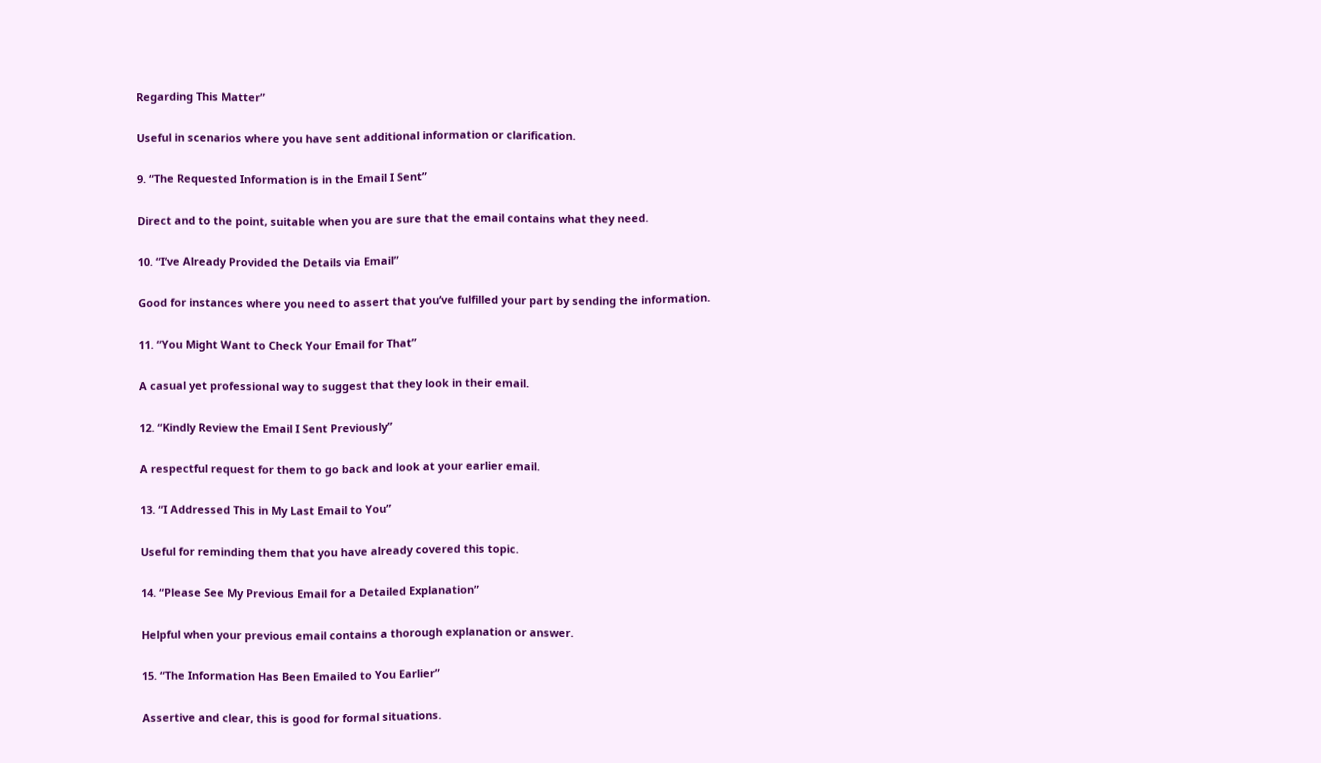Regarding This Matter”

Useful in scenarios where you have sent additional information or clarification.

9. “The Requested Information is in the Email I Sent”

Direct and to the point, suitable when you are sure that the email contains what they need.

10. “I’ve Already Provided the Details via Email”

Good for instances where you need to assert that you’ve fulfilled your part by sending the information.

11. “You Might Want to Check Your Email for That”

A casual yet professional way to suggest that they look in their email.

12. “Kindly Review the Email I Sent Previously”

A respectful request for them to go back and look at your earlier email.

13. “I Addressed This in My Last Email to You”

Useful for reminding them that you have already covered this topic.

14. “Please See My Previous Email for a Detailed Explanation”

Helpful when your previous email contains a thorough explanation or answer.

15. “The Information Has Been Emailed to You Earlier”

Assertive and clear, this is good for formal situations.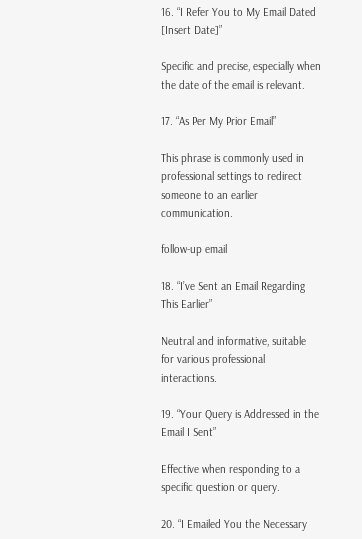16. “I Refer You to My Email Dated [Insert Date]”

Specific and precise, especially when the date of the email is relevant.

17. “As Per My Prior Email”

This phrase is commonly used in professional settings to redirect someone to an earlier communication.

follow-up email

18. “I’ve Sent an Email Regarding This Earlier”

Neutral and informative, suitable for various professional interactions.

19. “Your Query is Addressed in the Email I Sent”

Effective when responding to a specific question or query.

20. “I Emailed You the Necessary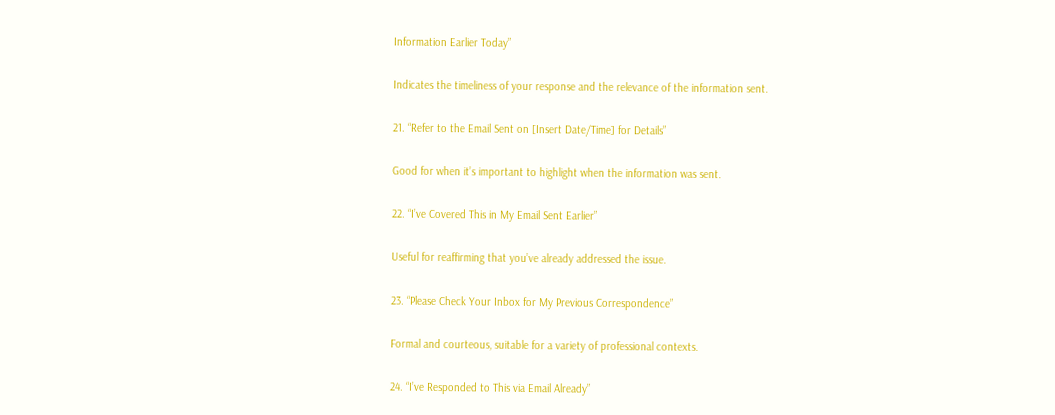Information Earlier Today”

Indicates the timeliness of your response and the relevance of the information sent.

21. “Refer to the Email Sent on [Insert Date/Time] for Details”

Good for when it’s important to highlight when the information was sent.

22. “I’ve Covered This in My Email Sent Earlier”

Useful for reaffirming that you’ve already addressed the issue.

23. “Please Check Your Inbox for My Previous Correspondence”

Formal and courteous, suitable for a variety of professional contexts.

24. “I’ve Responded to This via Email Already”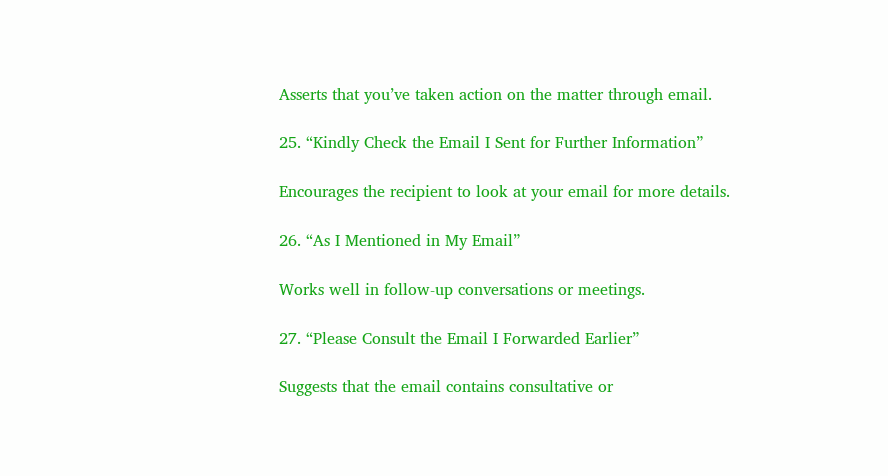Asserts that you’ve taken action on the matter through email.

25. “Kindly Check the Email I Sent for Further Information”

Encourages the recipient to look at your email for more details.

26. “As I Mentioned in My Email”

Works well in follow-up conversations or meetings.

27. “Please Consult the Email I Forwarded Earlier”

Suggests that the email contains consultative or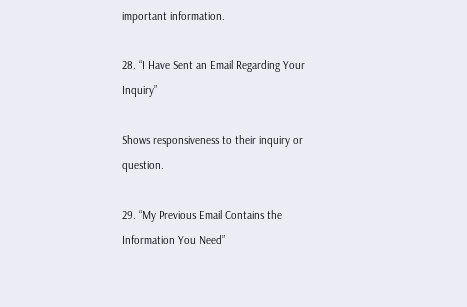important information.

28. “I Have Sent an Email Regarding Your Inquiry”

Shows responsiveness to their inquiry or question.

29. “My Previous Email Contains the Information You Need”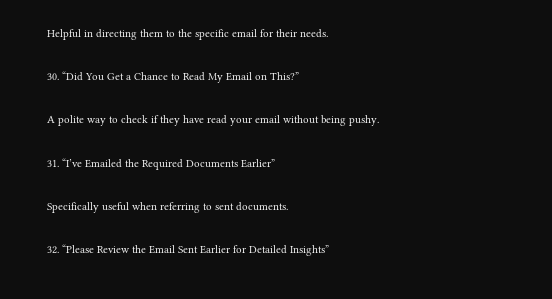Helpful in directing them to the specific email for their needs.

30. “Did You Get a Chance to Read My Email on This?”

A polite way to check if they have read your email without being pushy.

31. “I’ve Emailed the Required Documents Earlier”

Specifically useful when referring to sent documents.

32. “Please Review the Email Sent Earlier for Detailed Insights”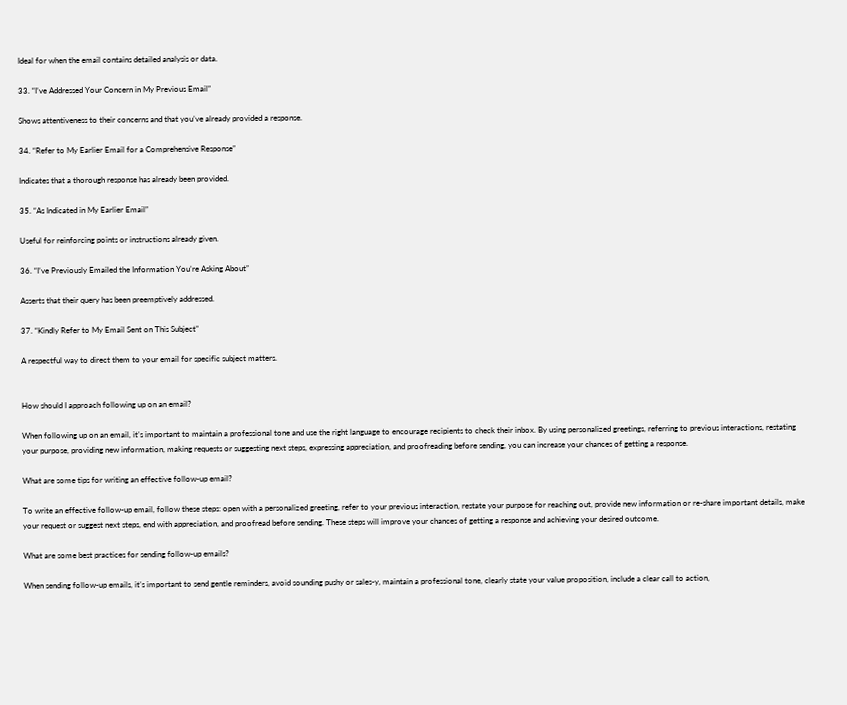Ideal for when the email contains detailed analysis or data.

33. “I’ve Addressed Your Concern in My Previous Email”

Shows attentiveness to their concerns and that you’ve already provided a response.

34. “Refer to My Earlier Email for a Comprehensive Response”

Indicates that a thorough response has already been provided.

35. “As Indicated in My Earlier Email”

Useful for reinforcing points or instructions already given.

36. “I’ve Previously Emailed the Information You’re Asking About”

Asserts that their query has been preemptively addressed.

37. “Kindly Refer to My Email Sent on This Subject”

A respectful way to direct them to your email for specific subject matters.


How should I approach following up on an email?

When following up on an email, it’s important to maintain a professional tone and use the right language to encourage recipients to check their inbox. By using personalized greetings, referring to previous interactions, restating your purpose, providing new information, making requests or suggesting next steps, expressing appreciation, and proofreading before sending, you can increase your chances of getting a response.

What are some tips for writing an effective follow-up email?

To write an effective follow-up email, follow these steps: open with a personalized greeting, refer to your previous interaction, restate your purpose for reaching out, provide new information or re-share important details, make your request or suggest next steps, end with appreciation, and proofread before sending. These steps will improve your chances of getting a response and achieving your desired outcome.

What are some best practices for sending follow-up emails?

When sending follow-up emails, it’s important to send gentle reminders, avoid sounding pushy or sales-y, maintain a professional tone, clearly state your value proposition, include a clear call to action,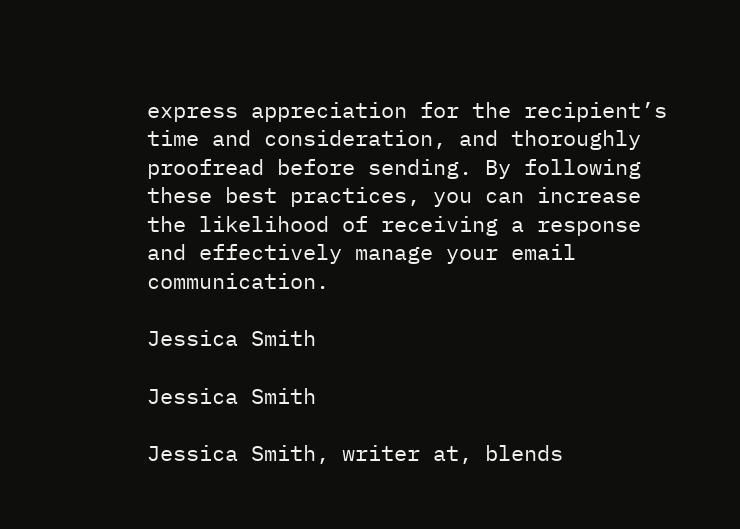express appreciation for the recipient’s time and consideration, and thoroughly proofread before sending. By following these best practices, you can increase the likelihood of receiving a response and effectively manage your email communication.

Jessica Smith

Jessica Smith

Jessica Smith, writer at, blends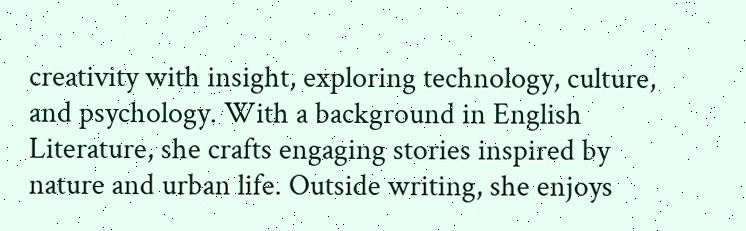creativity with insight, exploring technology, culture, and psychology. With a background in English Literature, she crafts engaging stories inspired by nature and urban life. Outside writing, she enjoys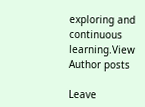exploring and continuous learning.View Author posts

Leave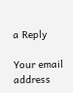a Reply

Your email address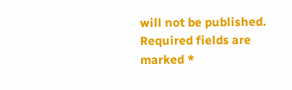will not be published. Required fields are marked *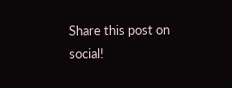Share this post on social!